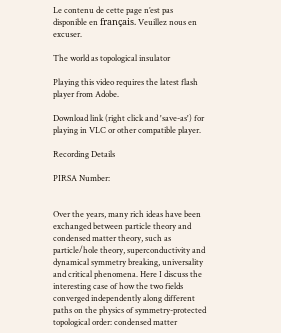Le contenu de cette page n’est pas disponible en français. Veuillez nous en excuser.

The world as topological insulator

Playing this video requires the latest flash player from Adobe.

Download link (right click and 'save-as') for playing in VLC or other compatible player.

Recording Details

PIRSA Number:


Over the years, many rich ideas have been exchanged between particle theory and condensed matter theory, such as particle/hole theory, superconductivity and dynamical symmetry breaking, universality and critical phenomena. Here I discuss the interesting case of how the two fields converged independently along different paths on the physics of symmetry-protected topological order: condensed matter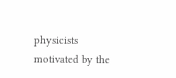physicists motivated by the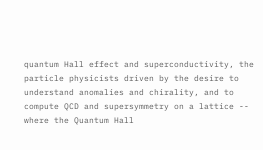quantum Hall effect and superconductivity, the particle physicists driven by the desire to understand anomalies and chirality, and to compute QCD and supersymmetry on a lattice -- where the Quantum Hall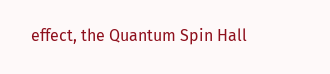effect, the Quantum Spin Hall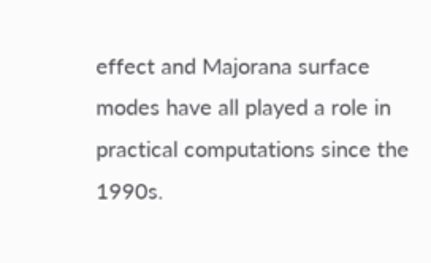effect and Majorana surface modes have all played a role in practical computations since the 1990s.